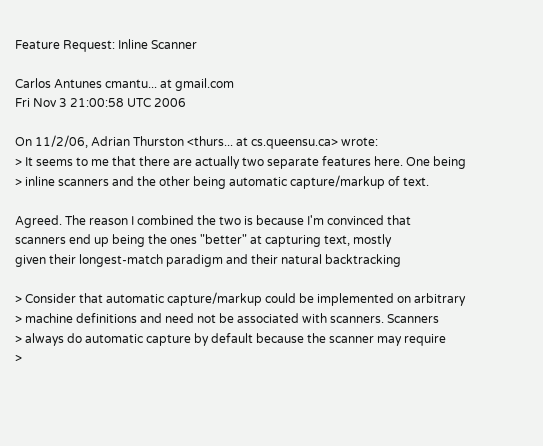Feature Request: Inline Scanner

Carlos Antunes cmantu... at gmail.com
Fri Nov 3 21:00:58 UTC 2006

On 11/2/06, Adrian Thurston <thurs... at cs.queensu.ca> wrote:
> It seems to me that there are actually two separate features here. One being
> inline scanners and the other being automatic capture/markup of text.

Agreed. The reason I combined the two is because I'm convinced that
scanners end up being the ones "better" at capturing text, mostly
given their longest-match paradigm and their natural backtracking

> Consider that automatic capture/markup could be implemented on arbitrary
> machine definitions and need not be associated with scanners. Scanners
> always do automatic capture by default because the scanner may require
>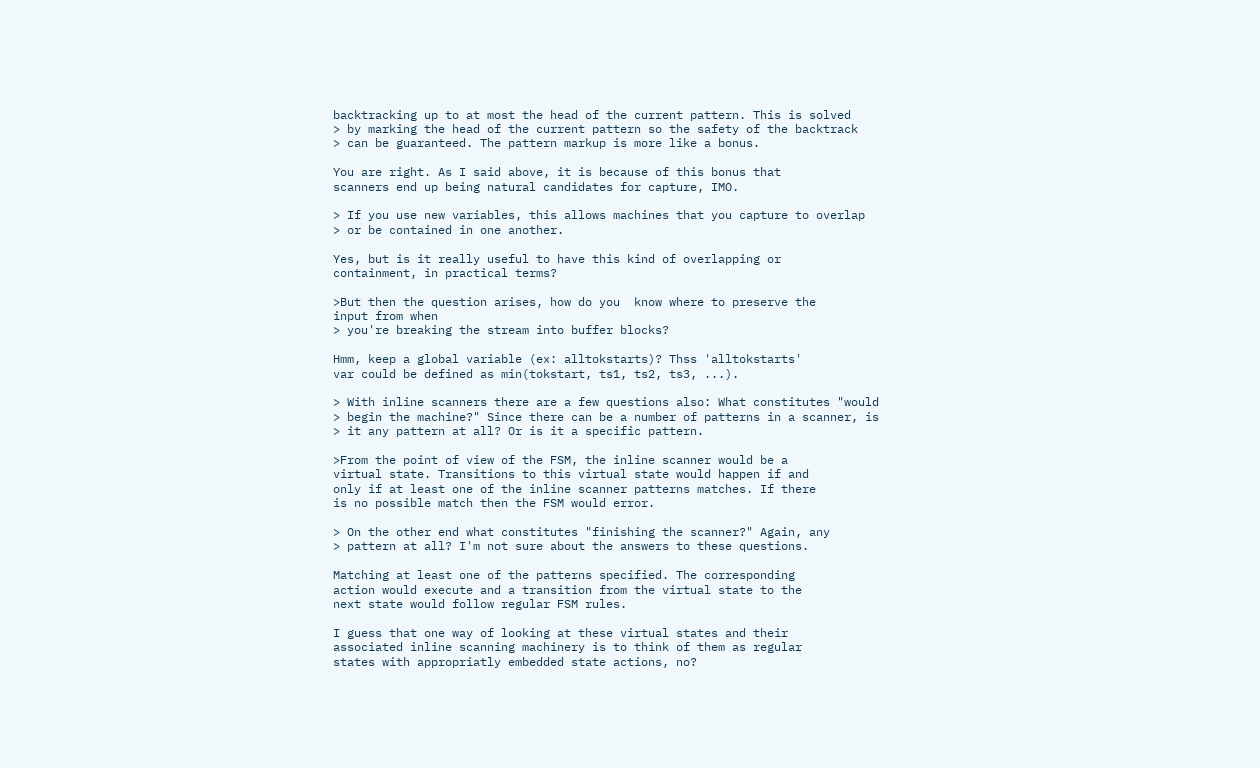backtracking up to at most the head of the current pattern. This is solved
> by marking the head of the current pattern so the safety of the backtrack
> can be guaranteed. The pattern markup is more like a bonus.

You are right. As I said above, it is because of this bonus that
scanners end up being natural candidates for capture, IMO.

> If you use new variables, this allows machines that you capture to overlap
> or be contained in one another.

Yes, but is it really useful to have this kind of overlapping or
containment, in practical terms?

>But then the question arises, how do you  know where to preserve the
input from when
> you're breaking the stream into buffer blocks?

Hmm, keep a global variable (ex: alltokstarts)? Thss 'alltokstarts'
var could be defined as min(tokstart, ts1, ts2, ts3, ...).

> With inline scanners there are a few questions also: What constitutes "would
> begin the machine?" Since there can be a number of patterns in a scanner, is
> it any pattern at all? Or is it a specific pattern.

>From the point of view of the FSM, the inline scanner would be a
virtual state. Transitions to this virtual state would happen if and
only if at least one of the inline scanner patterns matches. If there
is no possible match then the FSM would error.

> On the other end what constitutes "finishing the scanner?" Again, any
> pattern at all? I'm not sure about the answers to these questions.

Matching at least one of the patterns specified. The corresponding
action would execute and a transition from the virtual state to the
next state would follow regular FSM rules.

I guess that one way of looking at these virtual states and their
associated inline scanning machinery is to think of them as regular
states with appropriatly embedded state actions, no?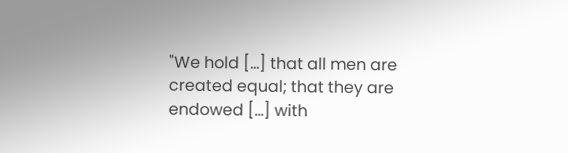"We hold [...] that all men are created equal; that they are
endowed [...] with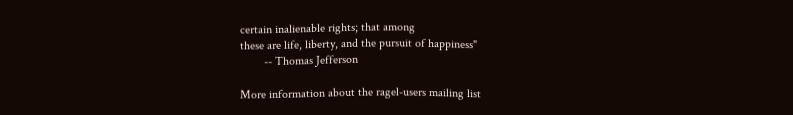certain inalienable rights; that among
these are life, liberty, and the pursuit of happiness"
        -- Thomas Jefferson

More information about the ragel-users mailing list